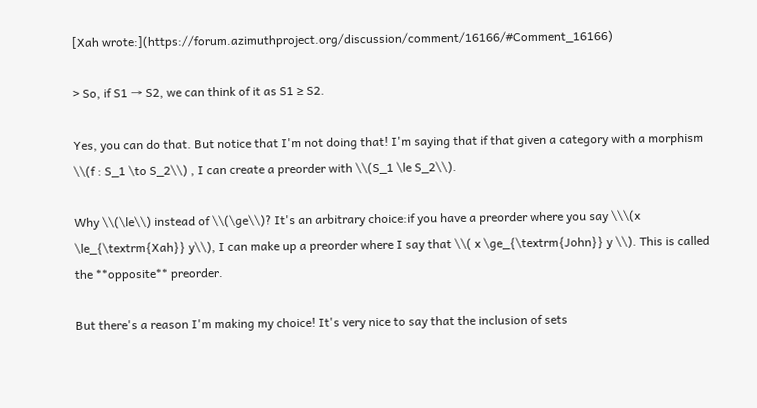[Xah wrote:](https://forum.azimuthproject.org/discussion/comment/16166/#Comment_16166)

> So, if S1 → S2, we can think of it as S1 ≥ S2.

Yes, you can do that. But notice that I'm not doing that! I'm saying that if that given a category with a morphism \\(f : S_1 \to S_2\\) , I can create a preorder with \\(S_1 \le S_2\\).

Why \\(\le\\) instead of \\(\ge\\)? It's an arbitrary choice:if you have a preorder where you say \\\(x \le_{\textrm{Xah}} y\\), I can make up a preorder where I say that \\( x \ge_{\textrm{John}} y \\). This is called the **opposite** preorder.

But there's a reason I'm making my choice! It's very nice to say that the inclusion of sets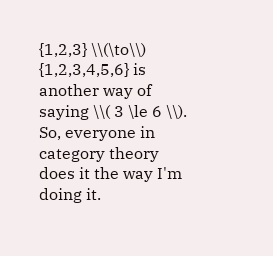{1,2,3} \\(\to\\) {1,2,3,4,5,6} is another way of saying \\( 3 \le 6 \\). So, everyone in category theory does it the way I'm doing it.